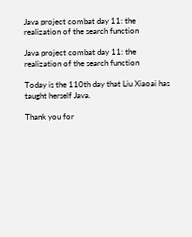Java project combat day 11: the realization of the search function

Java project combat day 11: the realization of the search function

Today is the 110th day that Liu Xiaoai has taught herself Java.

Thank you for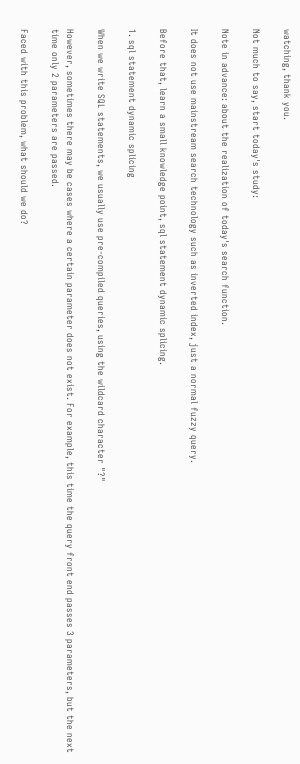watching, thank you.

Not much to say, start today's study:

Note in advance: about the realization of today's search function.

It does not use mainstream search technology such as inverted index, just a normal fuzzy query.

Before that, learn a small knowledge point, sql statement dynamic splicing.

1. sql statement dynamic splicing

When we write SQL statements, we usually use pre-compiled queries, using the wildcard character "?"

However, sometimes there may be cases where a certain parameter does not exist. For example, this time the query front end passes 3 parameters, but the next time only 2 parameters are passed.

Faced with this problem, what should we do?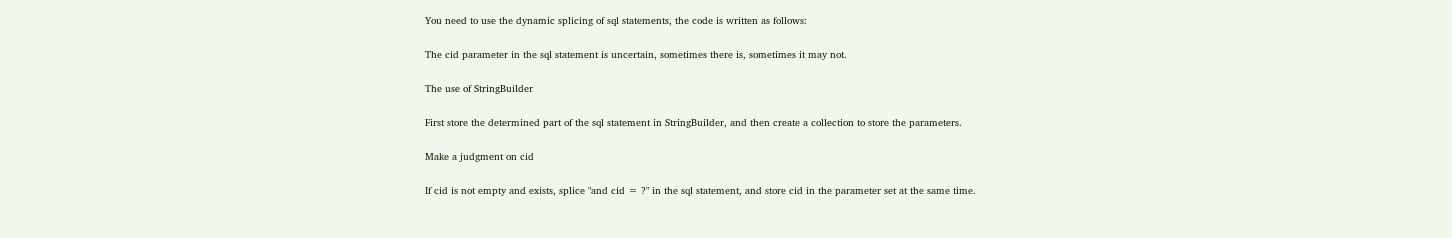You need to use the dynamic splicing of sql statements, the code is written as follows:

The cid parameter in the sql statement is uncertain, sometimes there is, sometimes it may not.

The use of StringBuilder

First store the determined part of the sql statement in StringBuilder, and then create a collection to store the parameters.

Make a judgment on cid

If cid is not empty and exists, splice "and cid = ?" in the sql statement, and store cid in the parameter set at the same time.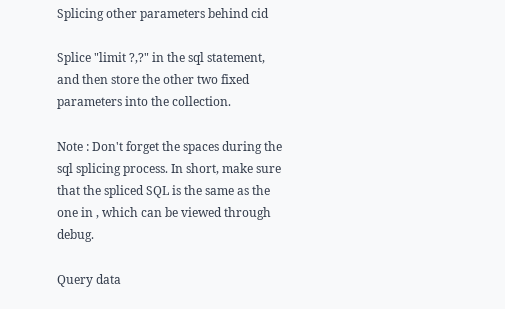Splicing other parameters behind cid

Splice "limit ?,?" in the sql statement, and then store the other two fixed parameters into the collection.

Note : Don't forget the spaces during the sql splicing process. In short, make sure that the spliced SQL is the same as the one in , which can be viewed through debug.

Query data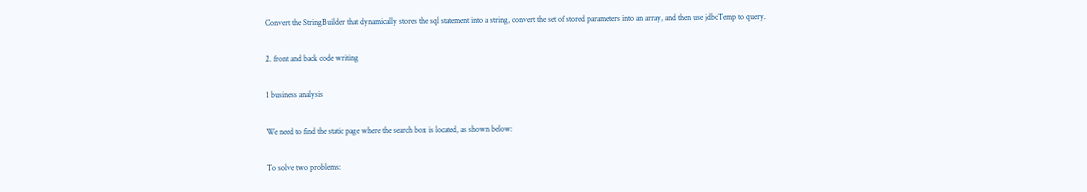Convert the StringBuilder that dynamically stores the sql statement into a string, convert the set of stored parameters into an array, and then use jdbcTemp to query.

2. front and back code writing

1 business analysis

We need to find the static page where the search box is located, as shown below:

To solve two problems: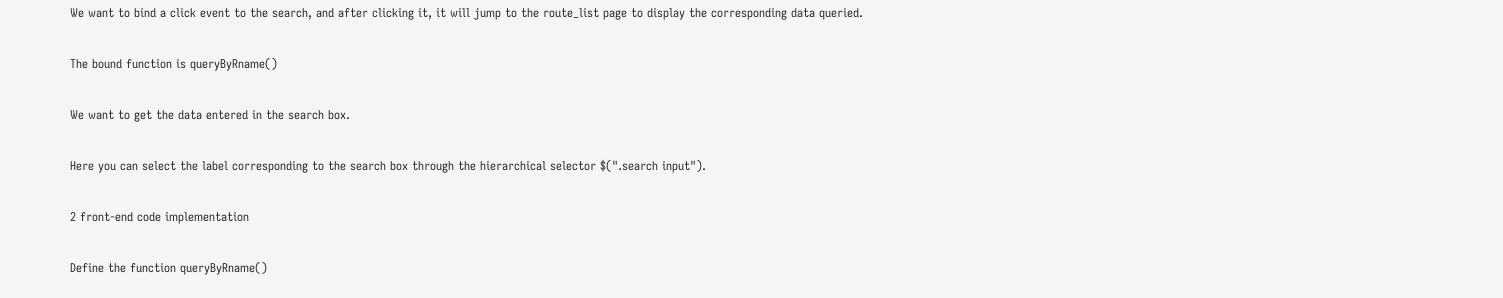We want to bind a click event to the search, and after clicking it, it will jump to the route_list page to display the corresponding data queried.

The bound function is queryByRname()

We want to get the data entered in the search box.

Here you can select the label corresponding to the search box through the hierarchical selector $(".search input").

2 front-end code implementation

Define the function queryByRname()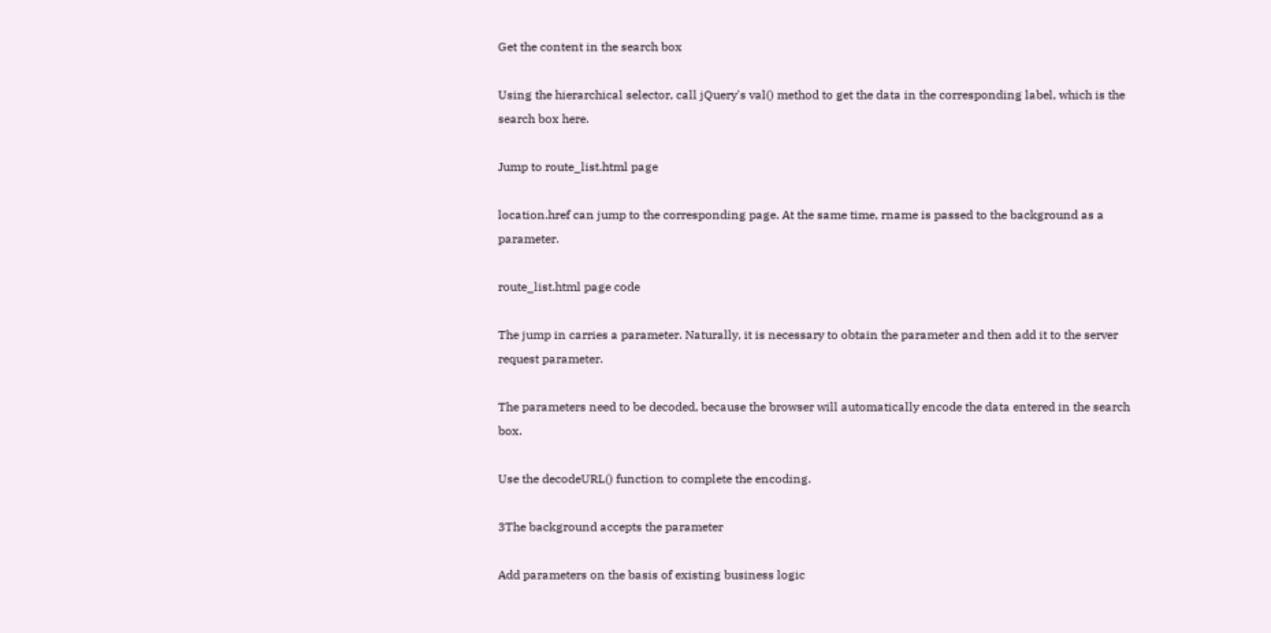Get the content in the search box

Using the hierarchical selector, call jQuery's val() method to get the data in the corresponding label, which is the search box here.

Jump to route_list.html page

location.href can jump to the corresponding page. At the same time, rname is passed to the background as a parameter.

route_list.html page code

The jump in carries a parameter. Naturally, it is necessary to obtain the parameter and then add it to the server request parameter.

The parameters need to be decoded, because the browser will automatically encode the data entered in the search box.

Use the decodeURL() function to complete the encoding.

3The background accepts the parameter

Add parameters on the basis of existing business logic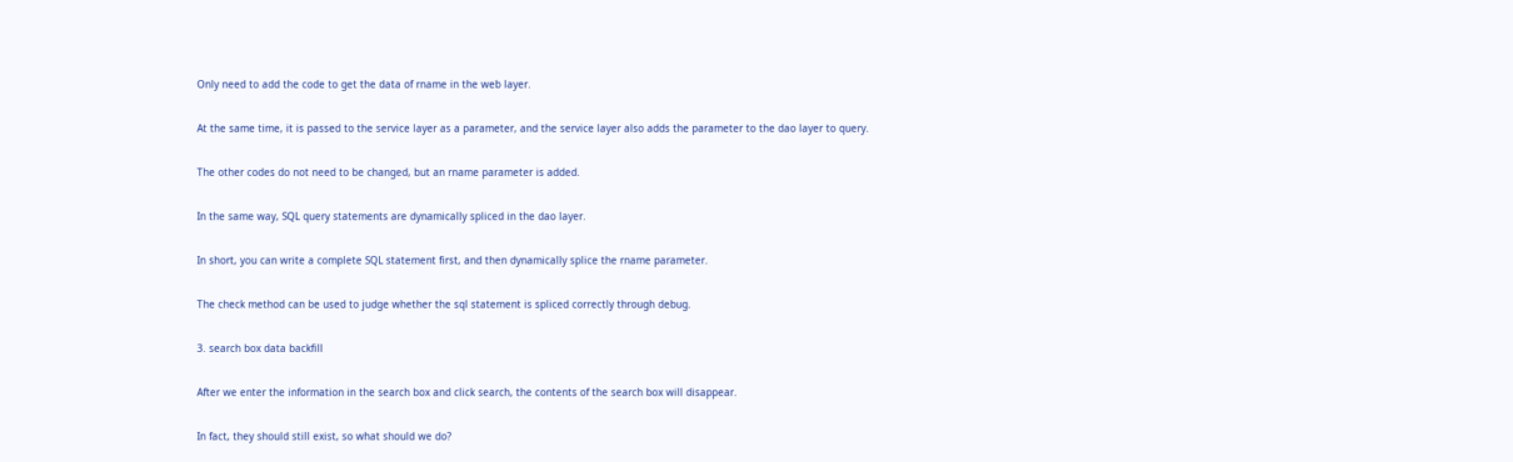Only need to add the code to get the data of rname in the web layer.

At the same time, it is passed to the service layer as a parameter, and the service layer also adds the parameter to the dao layer to query.

The other codes do not need to be changed, but an rname parameter is added.

In the same way, SQL query statements are dynamically spliced in the dao layer.

In short, you can write a complete SQL statement first, and then dynamically splice the rname parameter.

The check method can be used to judge whether the sql statement is spliced correctly through debug.

3. search box data backfill

After we enter the information in the search box and click search, the contents of the search box will disappear.

In fact, they should still exist, so what should we do?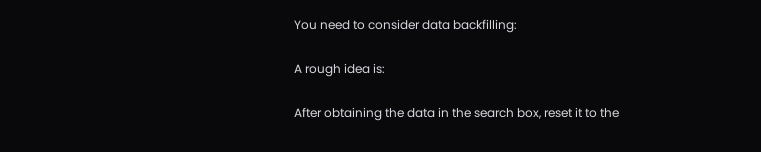You need to consider data backfilling:

A rough idea is:

After obtaining the data in the search box, reset it to the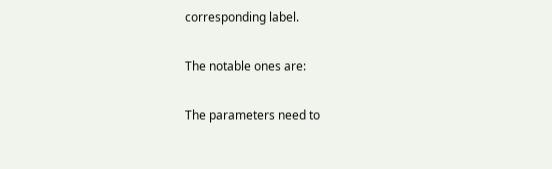corresponding label.

The notable ones are:

The parameters need to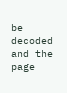be decoded and the page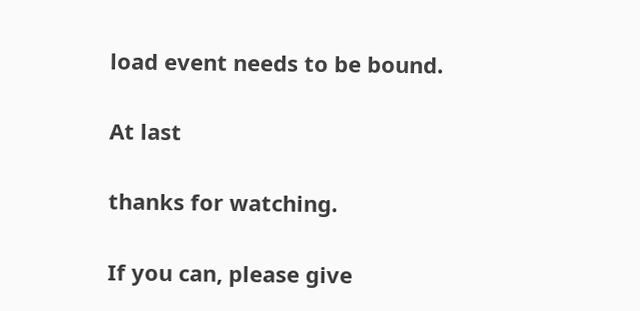load event needs to be bound.

At last

thanks for watching.

If you can, please give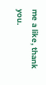me a like, thank you.